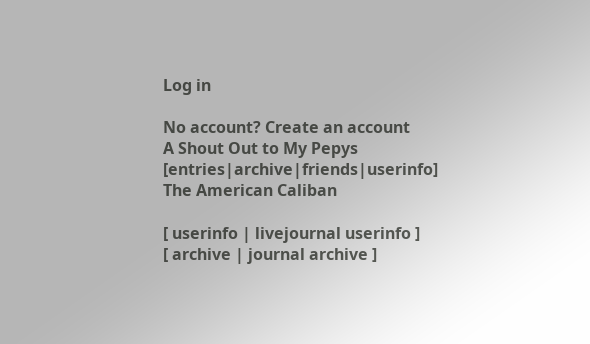Log in

No account? Create an account
A Shout Out to My Pepys [entries|archive|friends|userinfo]
The American Caliban

[ userinfo | livejournal userinfo ]
[ archive | journal archive ]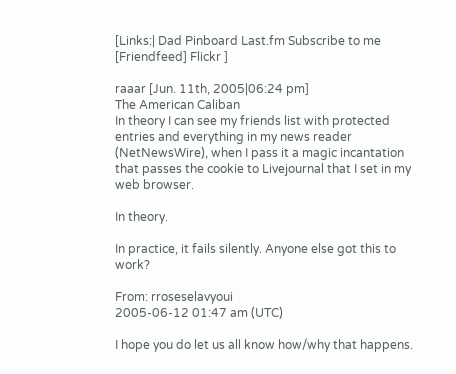[Links:| Dad Pinboard Last.fm Subscribe to me [Friendfeed] Flickr ]

raaar [Jun. 11th, 2005|06:24 pm]
The American Caliban
In theory I can see my friends list with protected entries and everything in my news reader (NetNewsWire), when I pass it a magic incantation that passes the cookie to Livejournal that I set in my web browser.

In theory.

In practice, it fails silently. Anyone else got this to work?

From: rroseselavyoui
2005-06-12 01:47 am (UTC)

I hope you do let us all know how/why that happens.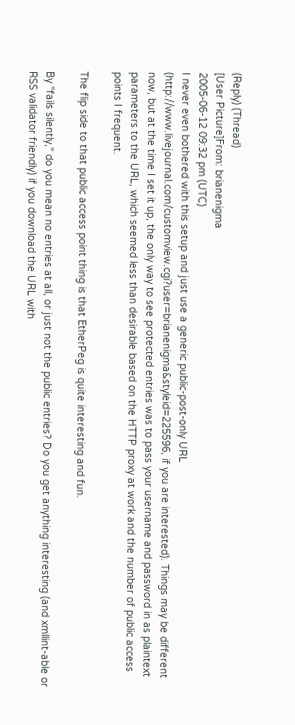(Reply) (Thread)
[User Picture]From: brianenigma
2005-06-12 09:32 pm (UTC)
I never even bothered with this setup and just use a generic public-post-only URL (http://www.livejournal.com/customview.cgi?user=brianenigma&styleid=225596, if you are interested). Things may be different now, but at the time I set it up, the only way to see protected entries was to pass your username and password in as plaintext parameters to the URL, which seemed less than desirable based on the HTTP proxy at work and the number of public access points I frequent.

The flip side to that public access point thing is that EtherPeg is quite interesting and fun.

By "fails silently," do you mean no entries at all, or just not the public entries? Do you get anything interesting (and xmllint-able or RSS validator friendly) if you download the URL with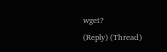wget?
(Reply) (Thread)